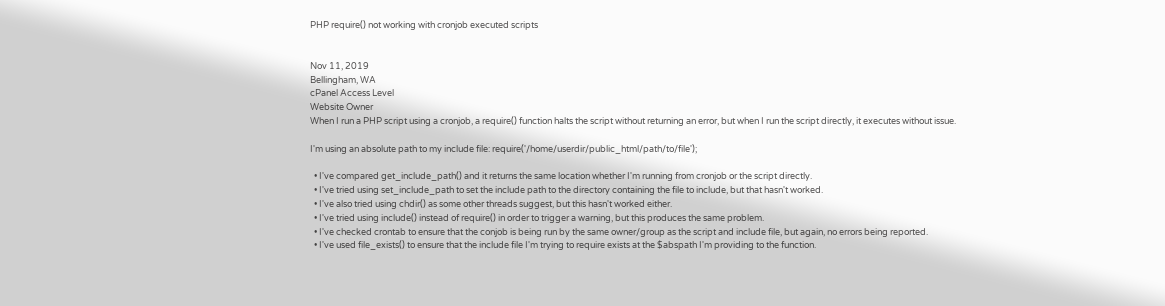PHP require() not working with cronjob executed scripts


Nov 11, 2019
Bellingham, WA
cPanel Access Level
Website Owner
When I run a PHP script using a cronjob, a require() function halts the script without returning an error, but when I run the script directly, it executes without issue.

I'm using an absolute path to my include file: require('/home/userdir/public_html/path/to/file');

  • I've compared get_include_path() and it returns the same location whether I'm running from cronjob or the script directly.
  • I've tried using set_include_path to set the include path to the directory containing the file to include, but that hasn't worked.
  • I've also tried using chdir() as some other threads suggest, but this hasn't worked either.
  • I've tried using include() instead of require() in order to trigger a warning, but this produces the same problem.
  • I've checked crontab to ensure that the conjob is being run by the same owner/group as the script and include file, but again, no errors being reported.
  • I've used file_exists() to ensure that the include file I'm trying to require exists at the $abspath I'm providing to the function.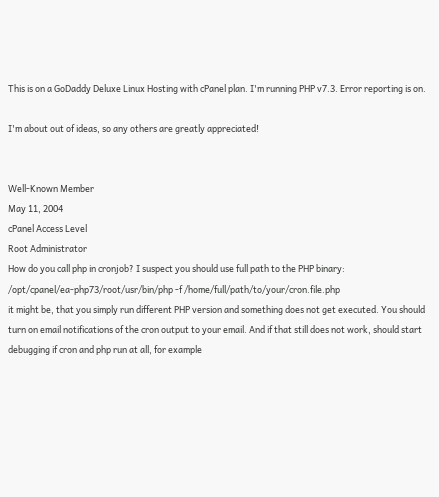This is on a GoDaddy Deluxe Linux Hosting with cPanel plan. I'm running PHP v7.3. Error reporting is on.

I'm about out of ideas, so any others are greatly appreciated!


Well-Known Member
May 11, 2004
cPanel Access Level
Root Administrator
How do you call php in cronjob? I suspect you should use full path to the PHP binary:
/opt/cpanel/ea-php73/root/usr/bin/php -f /home/full/path/to/your/cron.file.php
it might be, that you simply run different PHP version and something does not get executed. You should turn on email notifications of the cron output to your email. And if that still does not work, should start debugging if cron and php run at all, for example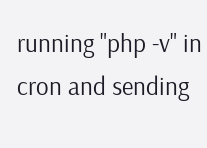running "php -v" in cron and sending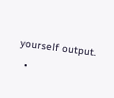yourself output.
  •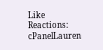Like
Reactions: cPanelLauren